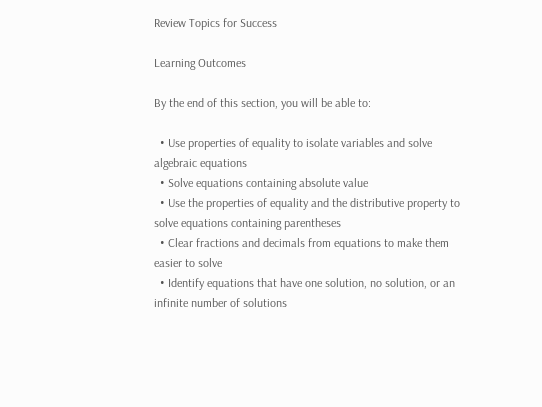Review Topics for Success

Learning Outcomes

By the end of this section, you will be able to:

  • Use properties of equality to isolate variables and solve algebraic equations
  • Solve equations containing absolute value
  • Use the properties of equality and the distributive property to solve equations containing parentheses
  • Clear fractions and decimals from equations to make them easier to solve
  • Identify equations that have one solution, no solution, or an infinite number of solutions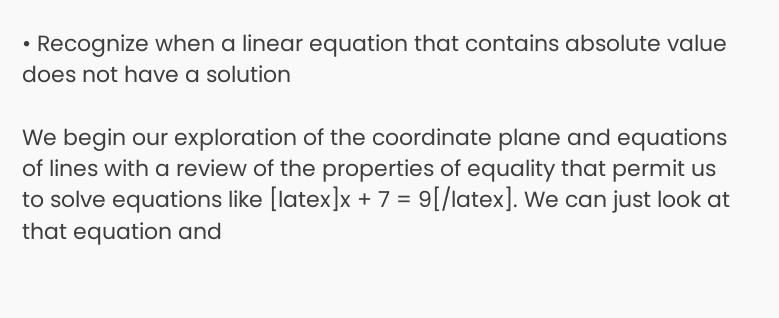• Recognize when a linear equation that contains absolute value does not have a solution

We begin our exploration of the coordinate plane and equations of lines with a review of the properties of equality that permit us to solve equations like [latex]x + 7 = 9[/latex]. We can just look at that equation and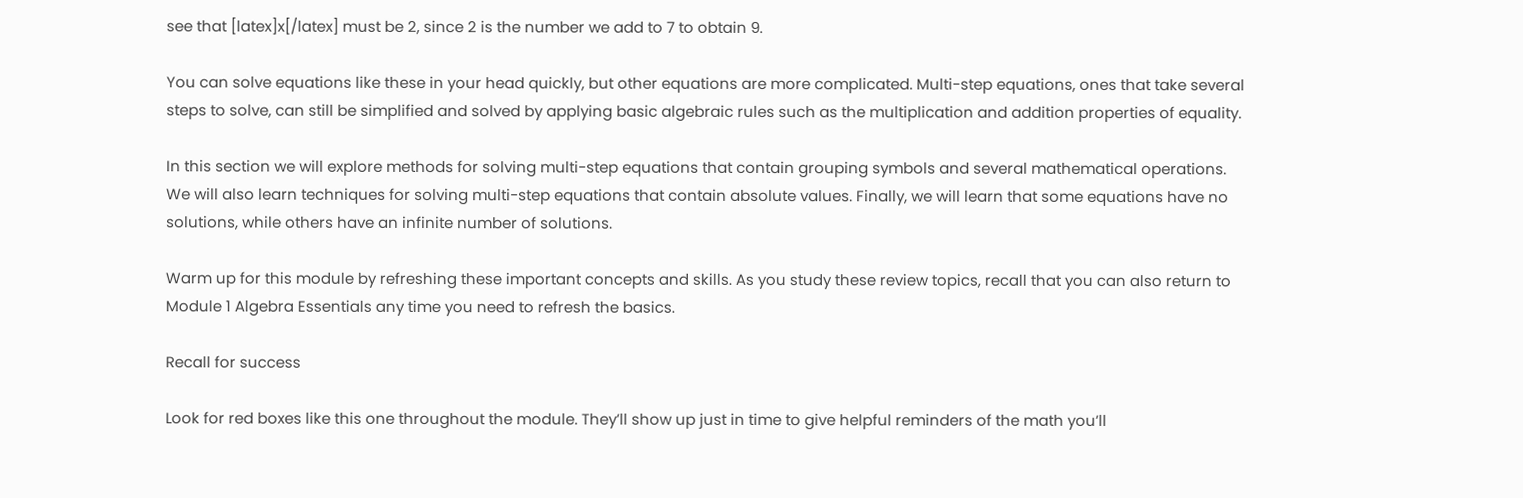see that [latex]x[/latex] must be 2, since 2 is the number we add to 7 to obtain 9.

You can solve equations like these in your head quickly, but other equations are more complicated. Multi-step equations, ones that take several steps to solve, can still be simplified and solved by applying basic algebraic rules such as the multiplication and addition properties of equality.

In this section we will explore methods for solving multi-step equations that contain grouping symbols and several mathematical operations. We will also learn techniques for solving multi-step equations that contain absolute values. Finally, we will learn that some equations have no solutions, while others have an infinite number of solutions.

Warm up for this module by refreshing these important concepts and skills. As you study these review topics, recall that you can also return to Module 1 Algebra Essentials any time you need to refresh the basics.

Recall for success

Look for red boxes like this one throughout the module. They’ll show up just in time to give helpful reminders of the math you’ll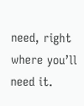need, right where you’ll need it.